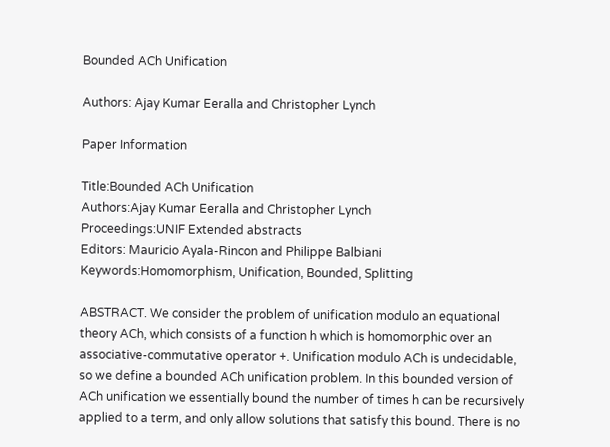Bounded ACh Unification

Authors: Ajay Kumar Eeralla and Christopher Lynch

Paper Information

Title:Bounded ACh Unification
Authors:Ajay Kumar Eeralla and Christopher Lynch
Proceedings:UNIF Extended abstracts
Editors: Mauricio Ayala-Rincon and Philippe Balbiani
Keywords:Homomorphism, Unification, Bounded, Splitting

ABSTRACT. We consider the problem of unification modulo an equational theory ACh, which consists of a function h which is homomorphic over an associative-commutative operator +. Unification modulo ACh is undecidable, so we define a bounded ACh unification problem. In this bounded version of ACh unification we essentially bound the number of times h can be recursively applied to a term, and only allow solutions that satisfy this bound. There is no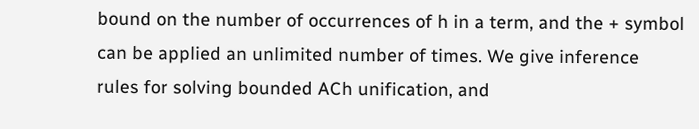bound on the number of occurrences of h in a term, and the + symbol can be applied an unlimited number of times. We give inference rules for solving bounded ACh unification, and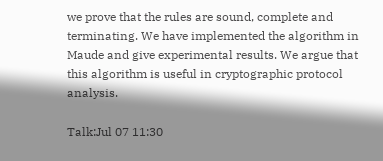we prove that the rules are sound, complete and terminating. We have implemented the algorithm in Maude and give experimental results. We argue that this algorithm is useful in cryptographic protocol analysis.

Talk:Jul 07 11:30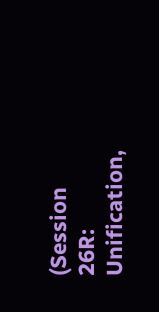(Session 26R: Unification,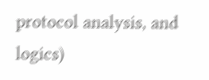protocol analysis, and logics)